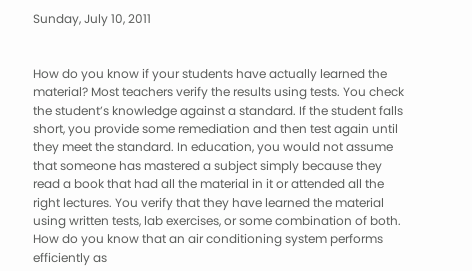Sunday, July 10, 2011


How do you know if your students have actually learned the material? Most teachers verify the results using tests. You check the student’s knowledge against a standard. If the student falls short, you provide some remediation and then test again until they meet the standard. In education, you would not assume that someone has mastered a subject simply because they read a book that had all the material in it or attended all the right lectures. You verify that they have learned the material using written tests, lab exercises, or some combination of both. How do you know that an air conditioning system performs efficiently as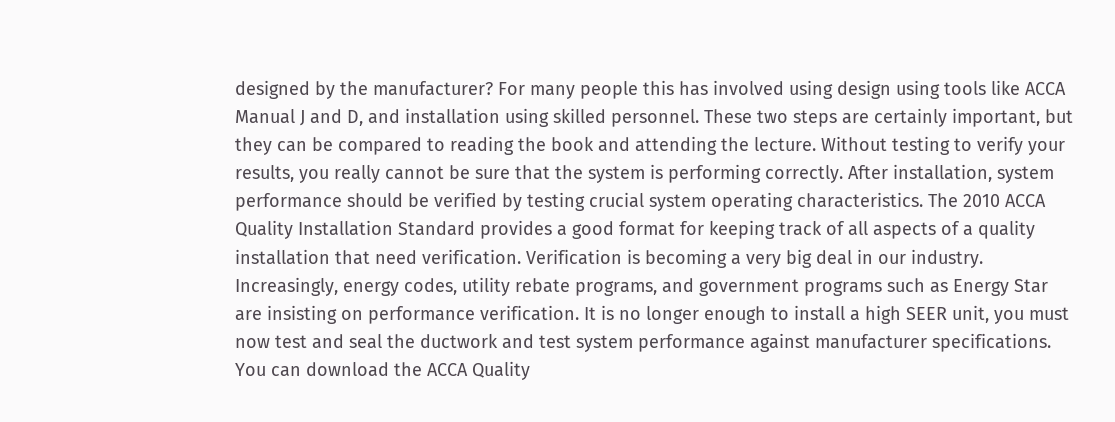designed by the manufacturer? For many people this has involved using design using tools like ACCA Manual J and D, and installation using skilled personnel. These two steps are certainly important, but they can be compared to reading the book and attending the lecture. Without testing to verify your results, you really cannot be sure that the system is performing correctly. After installation, system performance should be verified by testing crucial system operating characteristics. The 2010 ACCA Quality Installation Standard provides a good format for keeping track of all aspects of a quality installation that need verification. Verification is becoming a very big deal in our industry. Increasingly, energy codes, utility rebate programs, and government programs such as Energy Star are insisting on performance verification. It is no longer enough to install a high SEER unit, you must now test and seal the ductwork and test system performance against manufacturer specifications. You can download the ACCA Quality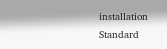installation Standard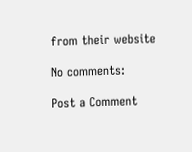from their website

No comments:

Post a Comment